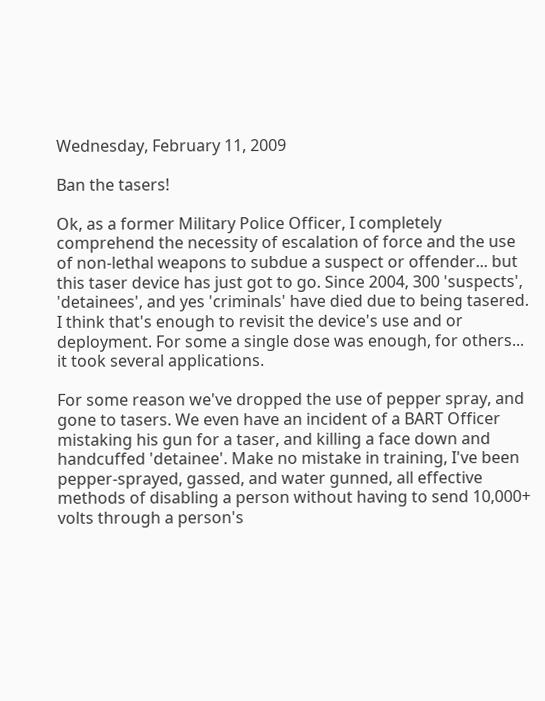Wednesday, February 11, 2009

Ban the tasers!

Ok, as a former Military Police Officer, I completely comprehend the necessity of escalation of force and the use of non-lethal weapons to subdue a suspect or offender... but this taser device has just got to go. Since 2004, 300 'suspects', 'detainees', and yes 'criminals' have died due to being tasered. I think that's enough to revisit the device's use and or deployment. For some a single dose was enough, for others... it took several applications.

For some reason we've dropped the use of pepper spray, and gone to tasers. We even have an incident of a BART Officer mistaking his gun for a taser, and killing a face down and handcuffed 'detainee'. Make no mistake in training, I've been pepper-sprayed, gassed, and water gunned, all effective methods of disabling a person without having to send 10,000+ volts through a person's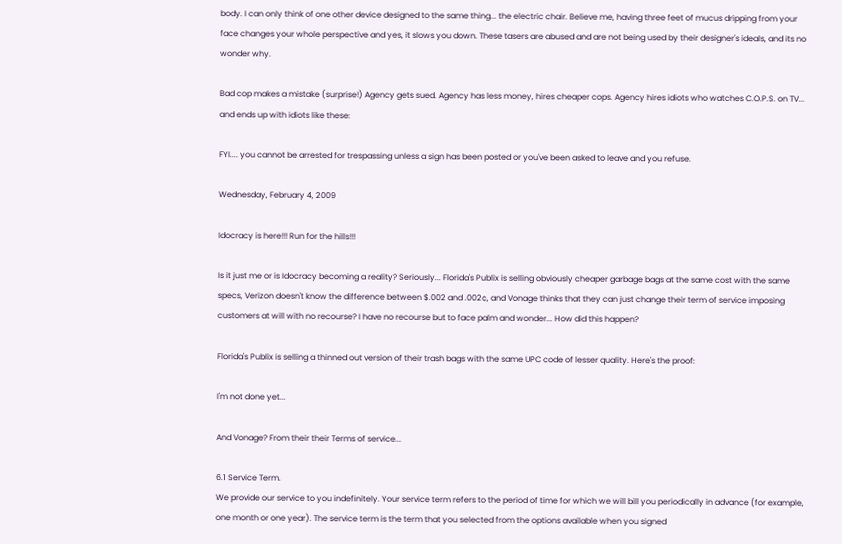body. I can only think of one other device designed to the same thing... the electric chair. Believe me, having three feet of mucus dripping from your face changes your whole perspective and yes, it slows you down. These tasers are abused and are not being used by their designer's ideals, and its no wonder why.

Bad cop makes a mistake (surprise!) Agency gets sued. Agency has less money, hires cheaper cops. Agency hires idiots who watches C.O.P.S. on TV... and ends up with idiots like these:

FYI.... you cannot be arrested for trespassing unless a sign has been posted or you've been asked to leave and you refuse.

Wednesday, February 4, 2009

Idocracy is here!!! Run for the hills!!!

Is it just me or is Idocracy becoming a reality? Seriously... Florida's Publix is selling obviously cheaper garbage bags at the same cost with the same specs, Verizon doesn't know the difference between $.002 and .002¢, and Vonage thinks that they can just change their term of service imposing customers at will with no recourse? I have no recourse but to face palm and wonder... How did this happen?

Florida's Publix is selling a thinned out version of their trash bags with the same UPC code of lesser quality. Here's the proof:

I'm not done yet...

And Vonage? From their their Terms of service...

6.1 Service Term.
We provide our service to you indefinitely. Your service term refers to the period of time for which we will bill you periodically in advance (for example, one month or one year). The service term is the term that you selected from the options available when you signed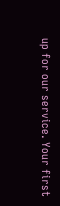up for our service. Your first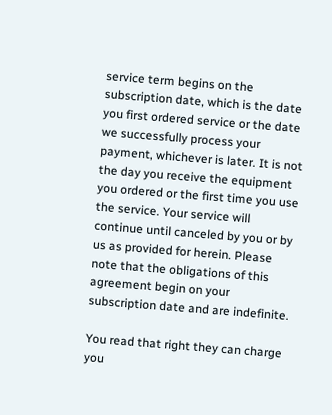service term begins on the subscription date, which is the date you first ordered service or the date we successfully process your payment, whichever is later. It is not the day you receive the equipment you ordered or the first time you use the service. Your service will continue until canceled by you or by us as provided for herein. Please note that the obligations of this agreement begin on your subscription date and are indefinite.

You read that right they can charge you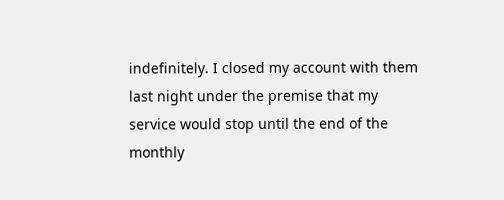indefinitely. I closed my account with them last night under the premise that my service would stop until the end of the monthly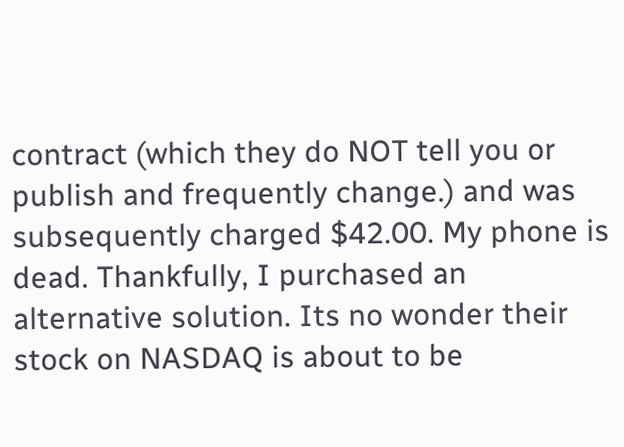contract (which they do NOT tell you or publish and frequently change.) and was subsequently charged $42.00. My phone is dead. Thankfully, I purchased an alternative solution. Its no wonder their stock on NASDAQ is about to be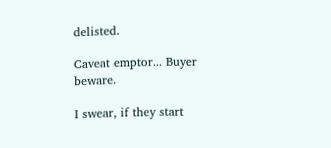delisted.

Caveat emptor... Buyer beware.

I swear, if they start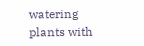watering plants with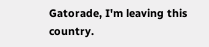Gatorade, I'm leaving this country.